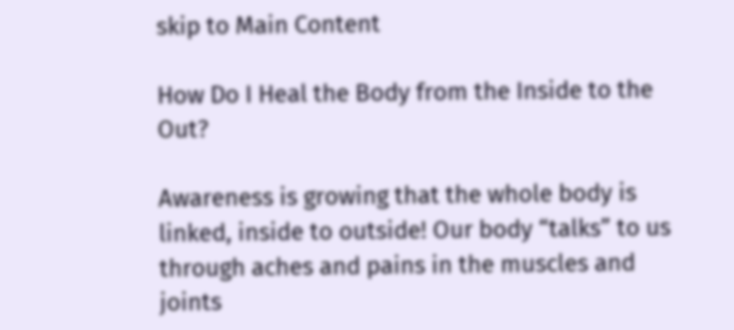skip to Main Content

How Do I Heal the Body from the Inside to the Out?

Awareness is growing that the whole body is linked, inside to outside! Our body “talks” to us through aches and pains in the muscles and joints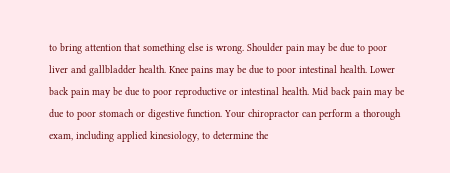to bring attention that something else is wrong. Shoulder pain may be due to poor liver and gallbladder health. Knee pains may be due to poor intestinal health. Lower back pain may be due to poor reproductive or intestinal health. Mid back pain may be due to poor stomach or digestive function. Your chiropractor can perform a thorough exam, including applied kinesiology, to determine the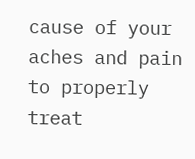cause of your aches and pain to properly treat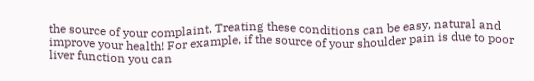the source of your complaint. Treating these conditions can be easy, natural and improve your health! For example, if the source of your shoulder pain is due to poor liver function you can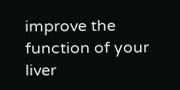improve the function of your liver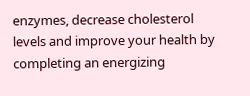enzymes, decrease cholesterol levels and improve your health by completing an energizing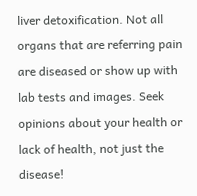liver detoxification. Not all organs that are referring pain are diseased or show up with lab tests and images. Seek opinions about your health or lack of health, not just the disease!